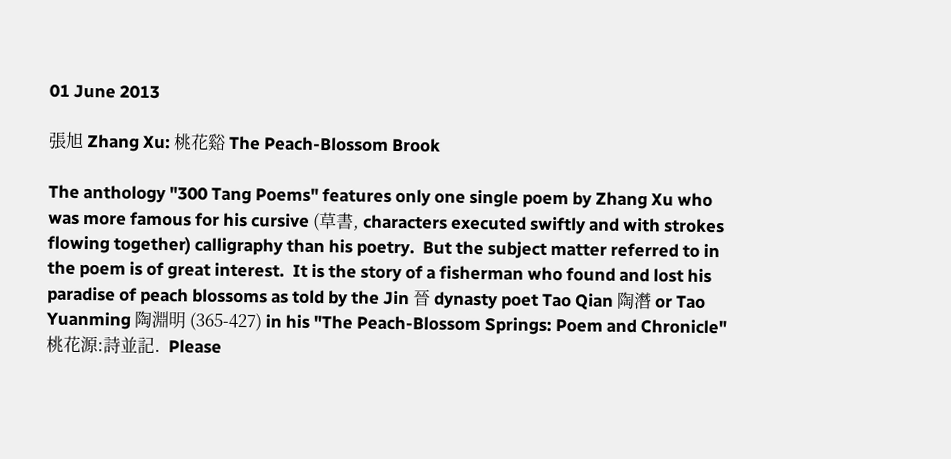01 June 2013

張旭 Zhang Xu: 桃花谿 The Peach-Blossom Brook

The anthology "300 Tang Poems" features only one single poem by Zhang Xu who was more famous for his cursive (草書, characters executed swiftly and with strokes flowing together) calligraphy than his poetry.  But the subject matter referred to in the poem is of great interest.  It is the story of a fisherman who found and lost his paradise of peach blossoms as told by the Jin 晉 dynasty poet Tao Qian 陶潛 or Tao Yuanming 陶淵明 (365-427) in his "The Peach-Blossom Springs: Poem and Chronicle" 桃花源:詩並記.  Please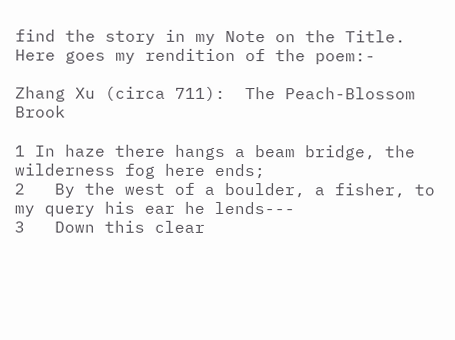find the story in my Note on the Title.  Here goes my rendition of the poem:-

Zhang Xu (circa 711):  The Peach-Blossom Brook

1 In haze there hangs a beam bridge, the wilderness fog here ends;
2   By the west of a boulder, a fisher, to my query his ear he lends---
3   Down this clear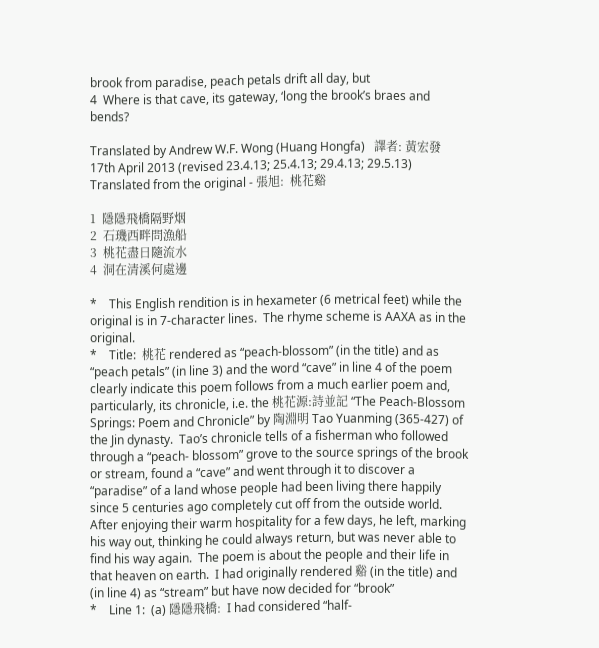brook from paradise, peach petals drift all day, but
4  Where is that cave, its gateway, ‘long the brook’s braes and bends?

Translated by Andrew W.F. Wong (Huang Hongfa)   譯者: 黃宏發
17th April 2013 (revised 23.4.13; 25.4.13; 29.4.13; 29.5.13)
Translated from the original - 張旭:  桃花谿

1  隱隱飛橋隔野烟
2  石璣西畔問漁船
3  桃花盡日隨流水
4  洞在清溪何處邊

*    This English rendition is in hexameter (6 metrical feet) while the original is in 7-character lines.  The rhyme scheme is AAXA as in the original.
*    Title:  桃花 rendered as “peach-blossom” (in the title) and as “peach petals” (in line 3) and the word “cave” in line 4 of the poem clearly indicate this poem follows from a much earlier poem and, particularly, its chronicle, i.e. the 桃花源:詩並記 “The Peach-Blossom Springs: Poem and Chronicle” by 陶淵明 Tao Yuanming (365-427) of the Jin dynasty.  Tao’s chronicle tells of a fisherman who followed through a “peach- blossom” grove to the source springs of the brook or stream, found a “cave” and went through it to discover a “paradise” of a land whose people had been living there happily since 5 centuries ago completely cut off from the outside world.  After enjoying their warm hospitality for a few days, he left, marking his way out, thinking he could always return, but was never able to find his way again.  The poem is about the people and their life in that heaven on earth.  I had originally rendered 谿 (in the title) and (in line 4) as “stream” but have now decided for “brook”
*    Line 1:  (a) 隱隱飛橋:  I had considered “half-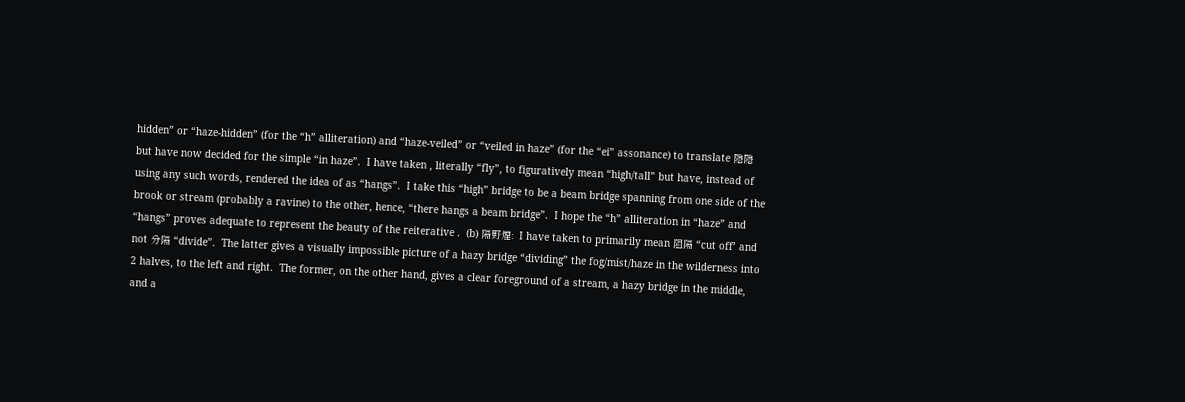hidden” or “haze-hidden” (for the “h” alliteration) and “haze-veiled” or “veiled in haze” (for the “ei” assonance) to translate 隱隱 but have now decided for the simple “in haze”.  I have taken , literally “fly”, to figuratively mean “high/tall” but have, instead of using any such words, rendered the idea of as “hangs”.  I take this “high” bridge to be a beam bridge spanning from one side of the brook or stream (probably a ravine) to the other, hence, “there hangs a beam bridge”.  I hope the “h” alliteration in “haze” and “hangs” proves adequate to represent the beauty of the reiterative .  (b) 隔野煙:  I have taken to primarily mean 阻隔 “cut off’ and not 分隔 “divide”.  The latter gives a visually impossible picture of a hazy bridge “dividing” the fog/mist/haze in the wilderness into 2 halves, to the left and right.  The former, on the other hand, gives a clear foreground of a stream, a hazy bridge in the middle, and a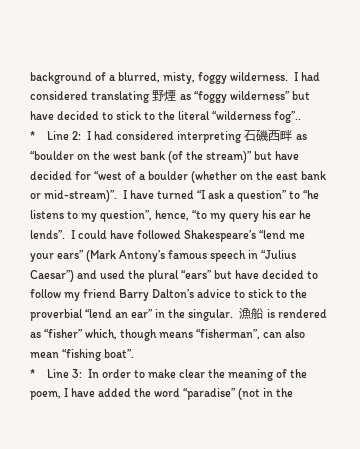background of a blurred, misty, foggy wilderness.  I had considered translating 野煙 as “foggy wilderness” but have decided to stick to the literal “wilderness fog”..
*    Line 2:  I had considered interpreting 石磯西畔 as “boulder on the west bank (of the stream)” but have decided for “west of a boulder (whether on the east bank or mid-stream)”.  I have turned “I ask a question” to “he listens to my question”, hence, “to my query his ear he lends”.  I could have followed Shakespeare’s “lend me your ears” (Mark Antony’s famous speech in “Julius Caesar”) and used the plural “ears” but have decided to follow my friend Barry Dalton’s advice to stick to the proverbial “lend an ear” in the singular.  漁船 is rendered as “fisher” which, though means “fisherman”, can also mean “fishing boat”.
*    Line 3:  In order to make clear the meaning of the poem, I have added the word “paradise” (not in the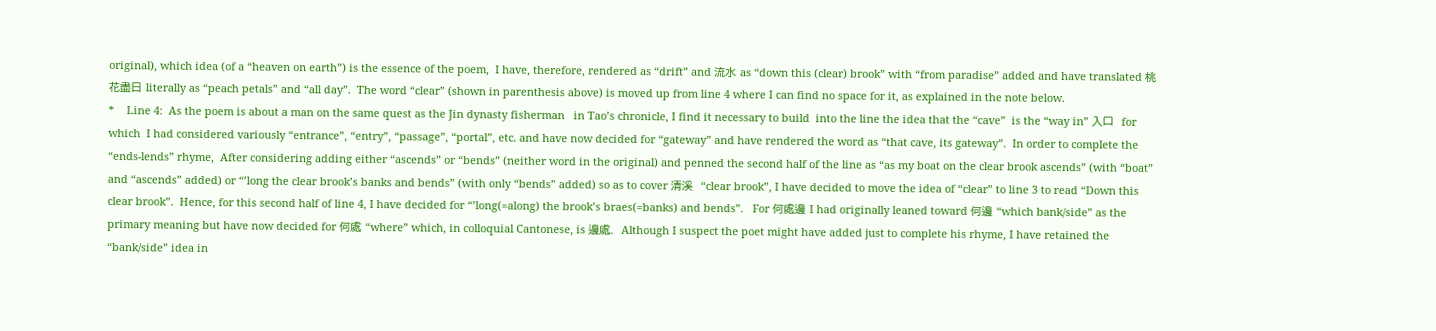original), which idea (of a “heaven on earth”) is the essence of the poem,  I have, therefore, rendered as “drift” and 流水 as “down this (clear) brook” with “from paradise” added and have translated 桃花盡日 literally as “peach petals” and “all day”.  The word “clear” (shown in parenthesis above) is moved up from line 4 where I can find no space for it, as explained in the note below.
*    Line 4:  As the poem is about a man on the same quest as the Jin dynasty fisherman   in Tao’s chronicle, I find it necessary to build  into the line the idea that the “cave”  is the “way in” 入口  for which  I had considered variously “entrance”, “entry”, “passage”, “portal”, etc. and have now decided for “gateway” and have rendered the word as “that cave, its gateway”.  In order to complete the “ends-lends” rhyme,  After considering adding either “ascends” or “bends” (neither word in the original) and penned the second half of the line as “as my boat on the clear brook ascends” (with “boat” and “ascends” added) or “’long the clear brook’s banks and bends” (with only “bends” added) so as to cover 清溪  “clear brook”, I have decided to move the idea of “clear” to line 3 to read “Down this clear brook”.  Hence, for this second half of line 4, I have decided for “’long(=along) the brook’s braes(=banks) and bends”.   For 何處邊 I had originally leaned toward 何邊 “which bank/side” as the primary meaning but have now decided for 何處 “where” which, in colloquial Cantonese, is 邊處.  Although I suspect the poet might have added just to complete his rhyme, I have retained the “bank/side” idea in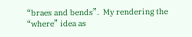“braes and bends”.  My rendering the “where” idea as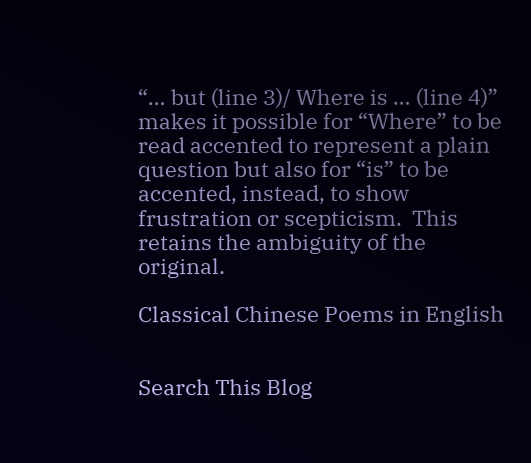“… but (line 3)/ Where is … (line 4)” makes it possible for “Where” to be read accented to represent a plain question but also for “is” to be accented, instead, to show frustration or scepticism.  This retains the ambiguity of the original.

Classical Chinese Poems in English


Search This Blog